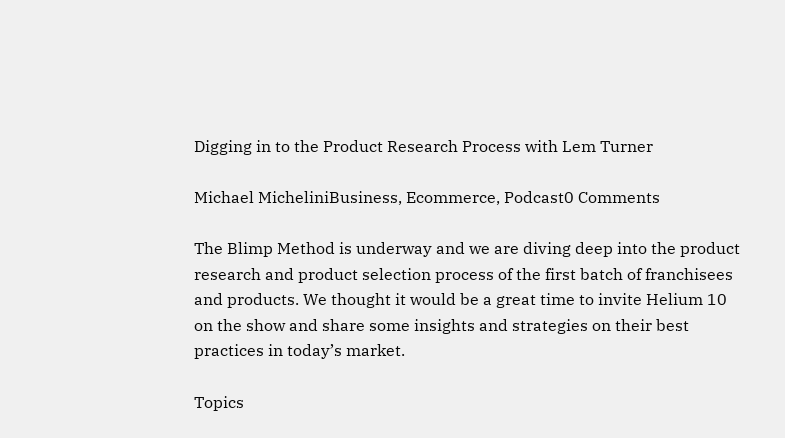Digging in to the Product Research Process with Lem Turner

Michael MicheliniBusiness, Ecommerce, Podcast0 Comments

The Blimp Method is underway and we are diving deep into the product research and product selection process of the first batch of franchisees and products. We thought it would be a great time to invite Helium 10 on the show and share some insights and strategies on their best practices in today’s market.

Topics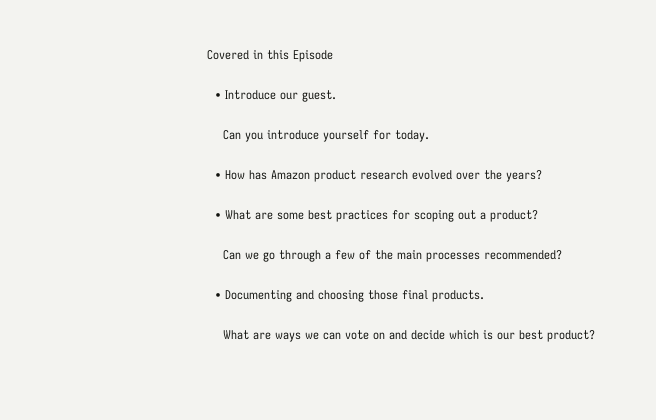Covered in this Episode

  • Introduce our guest.

    Can you introduce yourself for today.

  • How has Amazon product research evolved over the years?

  • What are some best practices for scoping out a product?

    Can we go through a few of the main processes recommended?

  • Documenting and choosing those final products.

    What are ways we can vote on and decide which is our best product?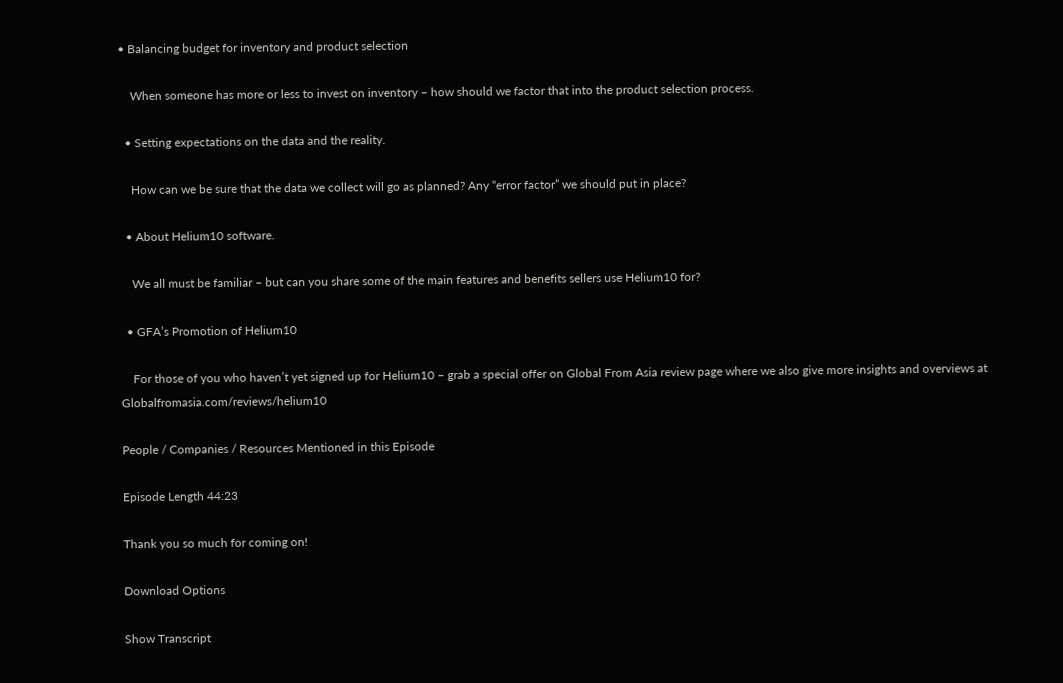• Balancing budget for inventory and product selection

    When someone has more or less to invest on inventory – how should we factor that into the product selection process.

  • Setting expectations on the data and the reality.

    How can we be sure that the data we collect will go as planned? Any “error factor” we should put in place?

  • About Helium10 software.

    We all must be familiar – but can you share some of the main features and benefits sellers use Helium10 for?

  • GFA’s Promotion of Helium10

    For those of you who haven’t yet signed up for Helium10 – grab a special offer on Global From Asia review page where we also give more insights and overviews at Globalfromasia.com/reviews/helium10

People / Companies / Resources Mentioned in this Episode

Episode Length 44:23

Thank you so much for coming on!

Download Options

Show Transcript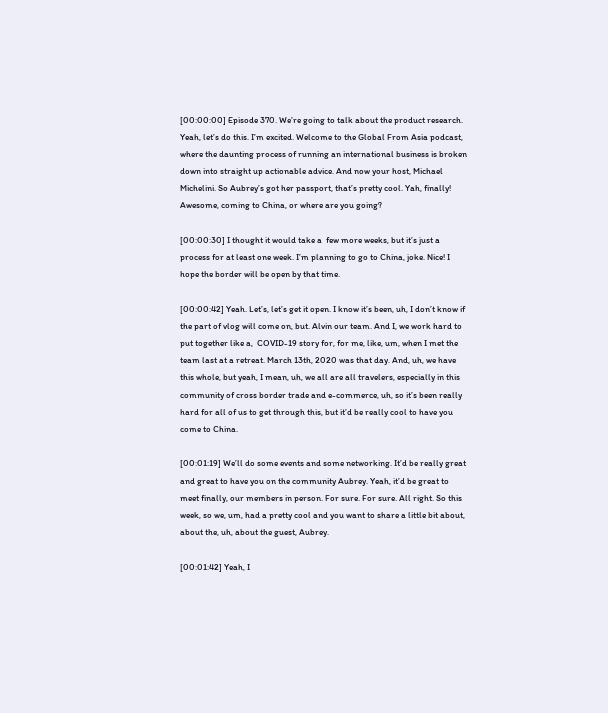[00:00:00] Episode 370. We’re going to talk about the product research. Yeah, let’s do this. I’m excited. Welcome to the Global From Asia podcast, where the daunting process of running an international business is broken down into straight up actionable advice. And now your host, Michael Michelini. So Aubrey’s got her passport, that’s pretty cool. Yah, finally! Awesome, coming to China, or where are you going?

[00:00:30] I thought it would take a  few more weeks, but it’s just a process for at least one week. I’m planning to go to China, joke. Nice! I hope the border will be open by that time.

[00:00:42] Yeah. Let’s, let’s get it open. I know it’s been, uh, I don’t know if the part of vlog will come on, but. Alvin our team. And I, we work hard to put together like a,  COVID-19 story for, for me, like, um, when I met the team last at a retreat. March 13th, 2020 was that day. And, uh, we have this whole, but yeah, I mean, uh, we all are all travelers, especially in this community of cross border trade and e-commerce, uh, so it’s been really hard for all of us to get through this, but it’d be really cool to have you come to China.

[00:01:19] We’ll do some events and some networking. It’d be really great and great to have you on the community Aubrey. Yeah, it’d be great to meet finally, our members in person. For sure. For sure. All right. So this week, so we, um, had a pretty cool and you want to share a little bit about, about the, uh, about the guest, Aubrey.

[00:01:42] Yeah, I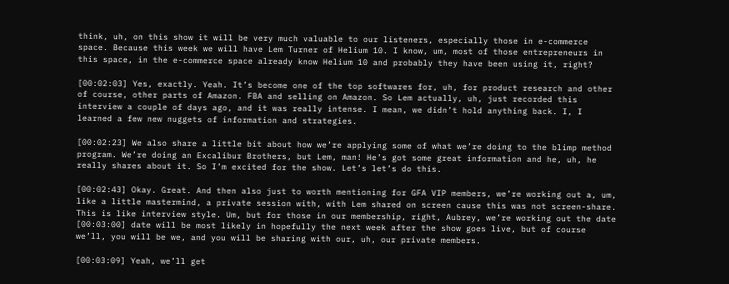think, uh, on this show it will be very much valuable to our listeners, especially those in e-commerce space. Because this week we will have Lem Turner of Helium 10. I know, um, most of those entrepreneurs in this space, in the e-commerce space already know Helium 10 and probably they have been using it, right?

[00:02:03] Yes, exactly. Yeah. It’s become one of the top softwares for, uh, for product research and other of course, other parts of Amazon. FBA and selling on Amazon. So Lem actually, uh, just recorded this interview a couple of days ago, and it was really intense. I mean, we didn’t hold anything back. I, I learned a few new nuggets of information and strategies.

[00:02:23] We also share a little bit about how we’re applying some of what we’re doing to the blimp method program. We’re doing an Excalibur Brothers, but Lem, man! He’s got some great information and he, uh, he really shares about it. So I’m excited for the show. Let’s let’s do this.

[00:02:43] Okay. Great. And then also just to worth mentioning for GFA VIP members, we’re working out a, um, like a little mastermind, a private session with, with Lem shared on screen cause this was not screen-share. This is like interview style. Um, but for those in our membership, right, Aubrey, we’re working out the date [00:03:00] date will be most likely in hopefully the next week after the show goes live, but of course we’ll, you will be we, and you will be sharing with our, uh, our private members.

[00:03:09] Yeah, we’ll get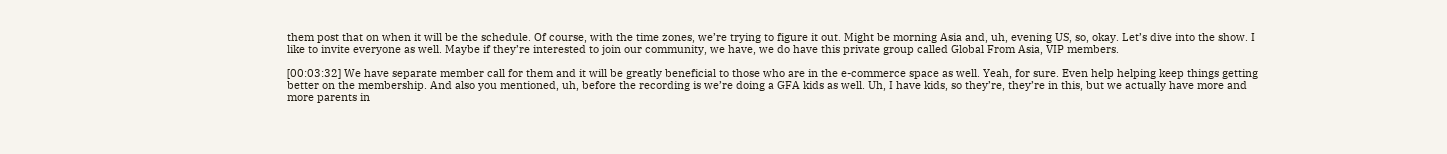them post that on when it will be the schedule. Of course, with the time zones, we’re trying to figure it out. Might be morning Asia and, uh, evening US, so, okay. Let’s dive into the show. I like to invite everyone as well. Maybe if they’re interested to join our community, we have, we do have this private group called Global From Asia, VIP members.

[00:03:32] We have separate member call for them and it will be greatly beneficial to those who are in the e-commerce space as well. Yeah, for sure. Even help helping keep things getting better on the membership. And also you mentioned, uh, before the recording is we’re doing a GFA kids as well. Uh, I have kids, so they’re, they’re in this, but we actually have more and more parents in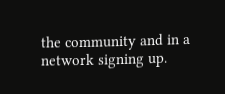the community and in a network signing up.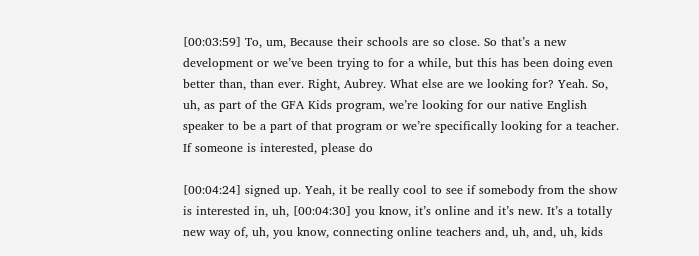[00:03:59] To, um, Because their schools are so close. So that’s a new development or we’ve been trying to for a while, but this has been doing even better than, than ever. Right, Aubrey. What else are we looking for? Yeah. So, uh, as part of the GFA Kids program, we’re looking for our native English speaker to be a part of that program or we’re specifically looking for a teacher. If someone is interested, please do

[00:04:24] signed up. Yeah, it be really cool to see if somebody from the show is interested in, uh, [00:04:30] you know, it’s online and it’s new. It’s a totally new way of, uh, you know, connecting online teachers and, uh, and, uh, kids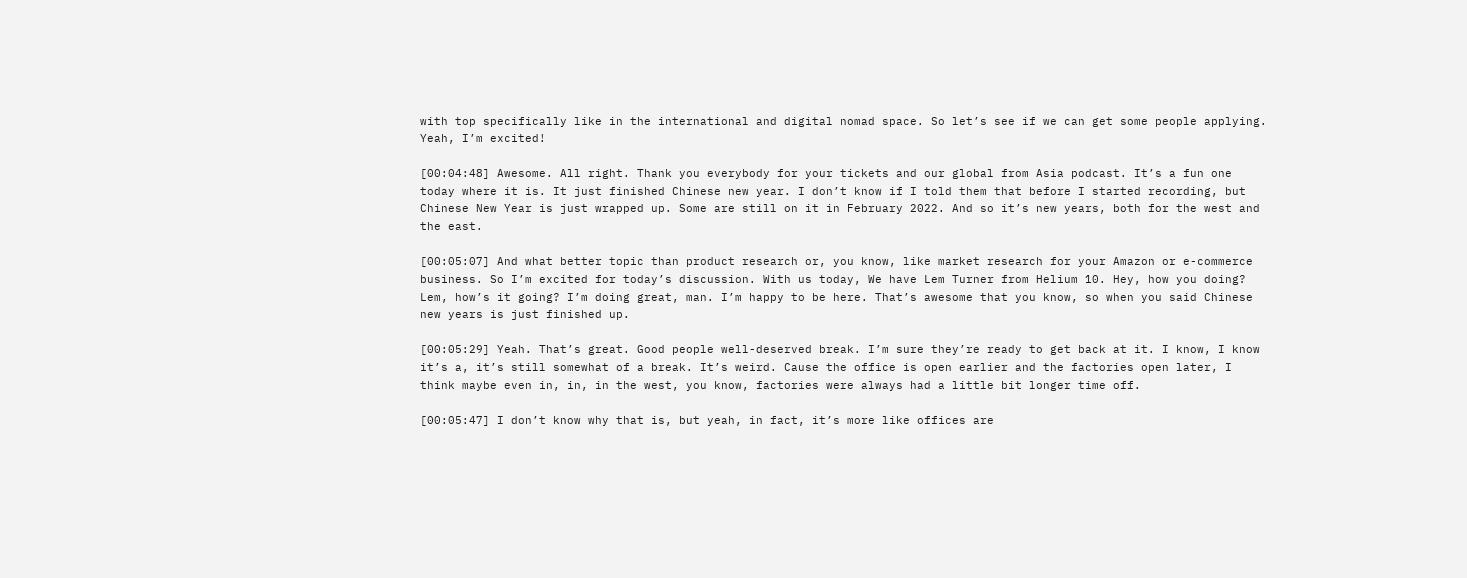with top specifically like in the international and digital nomad space. So let’s see if we can get some people applying. Yeah, I’m excited!

[00:04:48] Awesome. All right. Thank you everybody for your tickets and our global from Asia podcast. It’s a fun one today where it is. It just finished Chinese new year. I don’t know if I told them that before I started recording, but Chinese New Year is just wrapped up. Some are still on it in February 2022. And so it’s new years, both for the west and the east.

[00:05:07] And what better topic than product research or, you know, like market research for your Amazon or e-commerce business. So I’m excited for today’s discussion. With us today, We have Lem Turner from Helium 10. Hey, how you doing? Lem, how’s it going? I’m doing great, man. I’m happy to be here. That’s awesome that you know, so when you said Chinese new years is just finished up.

[00:05:29] Yeah. That’s great. Good people well-deserved break. I’m sure they’re ready to get back at it. I know, I know it’s a, it’s still somewhat of a break. It’s weird. Cause the office is open earlier and the factories open later, I think maybe even in, in, in the west, you know, factories were always had a little bit longer time off.

[00:05:47] I don’t know why that is, but yeah, in fact, it’s more like offices are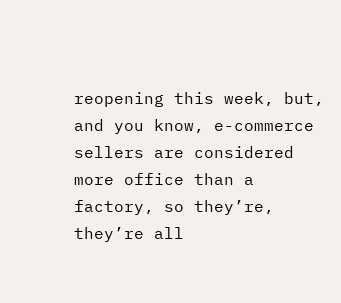reopening this week, but, and you know, e-commerce sellers are considered more office than a factory, so they’re, they’re all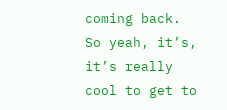coming back. So yeah, it’s, it’s really cool to get to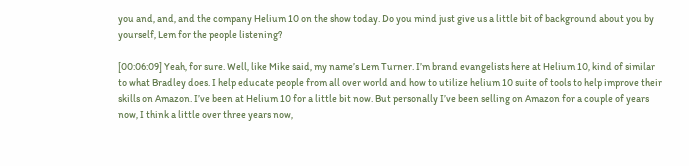you and, and, and the company Helium 10 on the show today. Do you mind just give us a little bit of background about you by yourself, Lem for the people listening?

[00:06:09] Yeah, for sure. Well, like Mike said, my name’s Lem Turner. I’m brand evangelists here at Helium 10, kind of similar to what Bradley does. I help educate people from all over world and how to utilize helium 10 suite of tools to help improve their skills on Amazon. I’ve been at Helium 10 for a little bit now. But personally I’ve been selling on Amazon for a couple of years now, I think a little over three years now,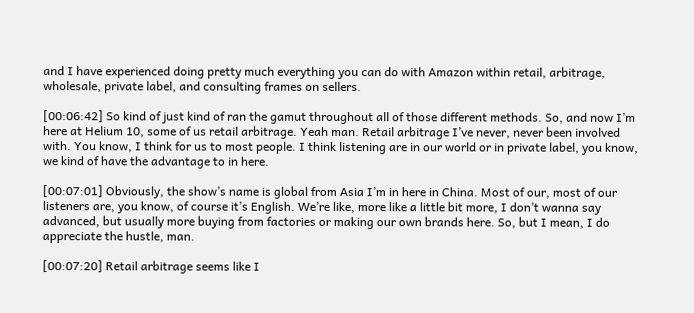and I have experienced doing pretty much everything you can do with Amazon within retail, arbitrage, wholesale, private label, and consulting frames on sellers.

[00:06:42] So kind of just kind of ran the gamut throughout all of those different methods. So, and now I’m here at Helium 10, some of us retail arbitrage. Yeah man. Retail arbitrage I’ve never, never been involved with. You know, I think for us to most people. I think listening are in our world or in private label, you know, we kind of have the advantage to in here.

[00:07:01] Obviously, the show’s name is global from Asia I’m in here in China. Most of our, most of our listeners are, you know, of course it’s English. We’re like, more like a little bit more, I don’t wanna say advanced, but usually more buying from factories or making our own brands here. So, but I mean, I do appreciate the hustle, man.

[00:07:20] Retail arbitrage seems like I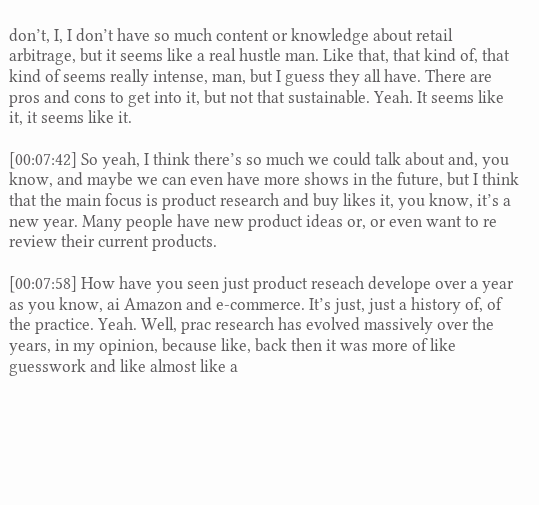don’t, I, I don’t have so much content or knowledge about retail arbitrage, but it seems like a real hustle man. Like that, that kind of, that kind of seems really intense, man, but I guess they all have. There are pros and cons to get into it, but not that sustainable. Yeah. It seems like it, it seems like it.

[00:07:42] So yeah, I think there’s so much we could talk about and, you know, and maybe we can even have more shows in the future, but I think that the main focus is product research and buy likes it, you know, it’s a new year. Many people have new product ideas or, or even want to re review their current products.

[00:07:58] How have you seen just product reseach develope over a year as you know, ai Amazon and e-commerce. It’s just, just a history of, of the practice. Yeah. Well, prac research has evolved massively over the years, in my opinion, because like, back then it was more of like guesswork and like almost like a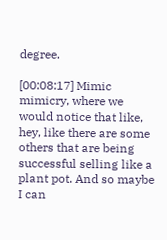degree.

[00:08:17] Mimic mimicry, where we would notice that like, hey, like there are some others that are being successful selling like a plant pot. And so maybe I can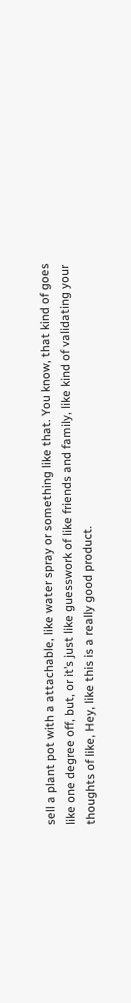sell a plant pot with a attachable, like water spray or something like that. You know, that kind of goes like one degree off, but, or it’s just like guesswork of like friends and family, like kind of validating your thoughts of like, Hey, like this is a really good product.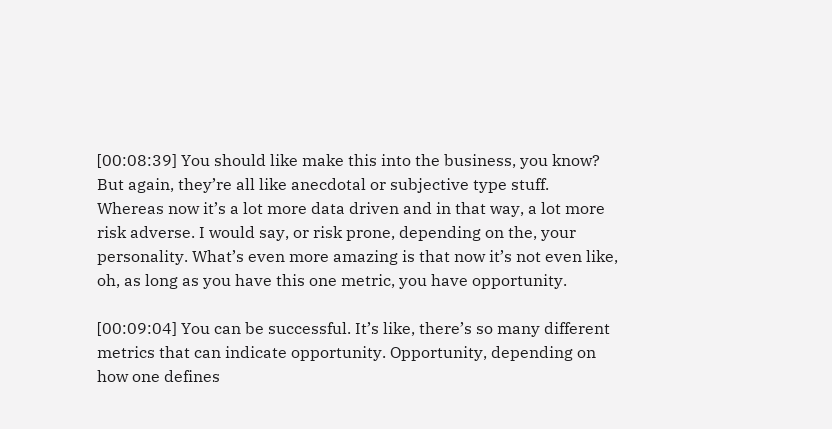[00:08:39] You should like make this into the business, you know? But again, they’re all like anecdotal or subjective type stuff. Whereas now it’s a lot more data driven and in that way, a lot more risk adverse. I would say, or risk prone, depending on the, your personality. What’s even more amazing is that now it’s not even like, oh, as long as you have this one metric, you have opportunity.

[00:09:04] You can be successful. It’s like, there’s so many different metrics that can indicate opportunity. Opportunity, depending on how one defines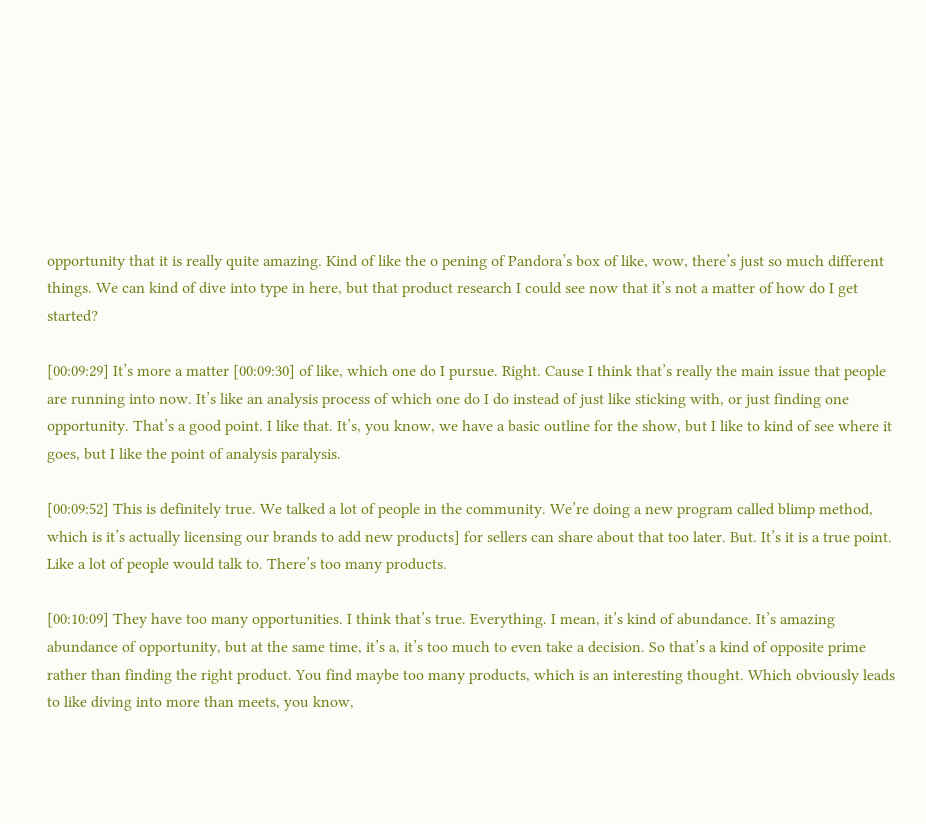opportunity that it is really quite amazing. Kind of like the o pening of Pandora’s box of like, wow, there’s just so much different things. We can kind of dive into type in here, but that product research I could see now that it’s not a matter of how do I get started?

[00:09:29] It’s more a matter [00:09:30] of like, which one do I pursue. Right. Cause I think that’s really the main issue that people are running into now. It’s like an analysis process of which one do I do instead of just like sticking with, or just finding one opportunity. That’s a good point. I like that. It’s, you know, we have a basic outline for the show, but I like to kind of see where it goes, but I like the point of analysis paralysis.

[00:09:52] This is definitely true. We talked a lot of people in the community. We’re doing a new program called blimp method, which is it’s actually licensing our brands to add new products] for sellers can share about that too later. But. It’s it is a true point. Like a lot of people would talk to. There’s too many products.

[00:10:09] They have too many opportunities. I think that’s true. Everything. I mean, it’s kind of abundance. It’s amazing abundance of opportunity, but at the same time, it’s a, it’s too much to even take a decision. So that’s a kind of opposite prime rather than finding the right product. You find maybe too many products, which is an interesting thought. Which obviously leads to like diving into more than meets, you know,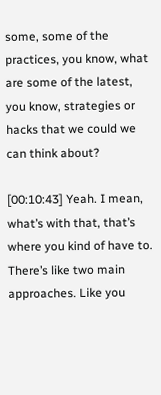some, some of the practices, you know, what are some of the latest, you know, strategies or hacks that we could we can think about?

[00:10:43] Yeah. I mean, what’s with that, that’s where you kind of have to. There’s like two main approaches. Like you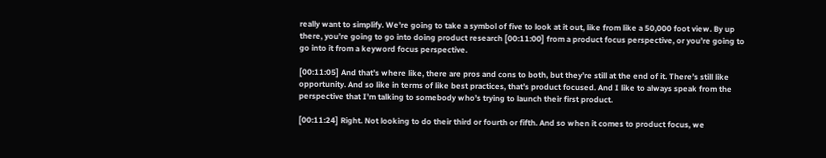really want to simplify. We’re going to take a symbol of five to look at it out, like from like a 50,000 foot view. By up there, you’re going to go into doing product research [00:11:00] from a product focus perspective, or you’re going to go into it from a keyword focus perspective.

[00:11:05] And that’s where like, there are pros and cons to both, but they’re still at the end of it. There’s still like opportunity. And so like in terms of like best practices, that’s product focused. And I like to always speak from the perspective that I’m talking to somebody who’s trying to launch their first product.

[00:11:24] Right. Not looking to do their third or fourth or fifth. And so when it comes to product focus, we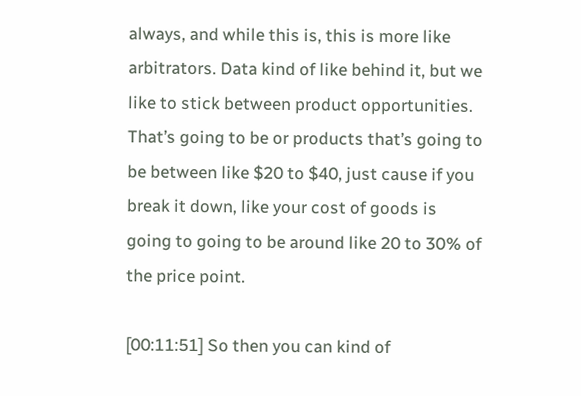always, and while this is, this is more like arbitrators. Data kind of like behind it, but we like to stick between product opportunities. That’s going to be or products that’s going to be between like $20 to $40, just cause if you break it down, like your cost of goods is going to going to be around like 20 to 30% of the price point.

[00:11:51] So then you can kind of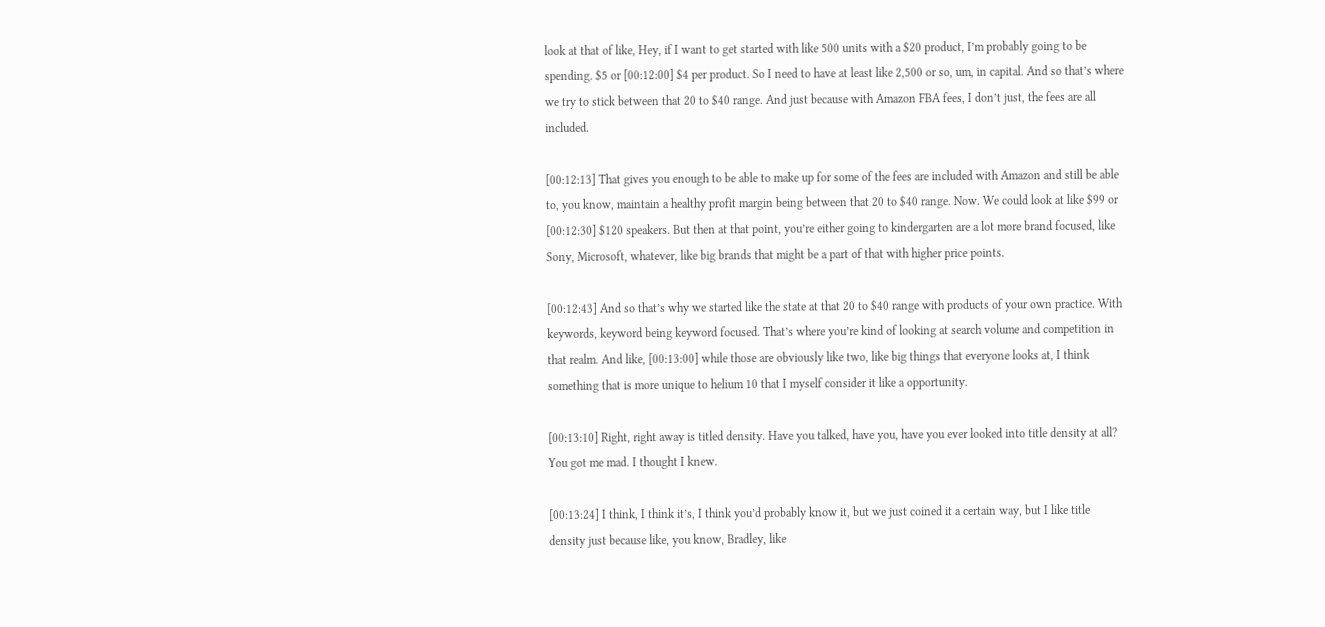look at that of like, Hey, if I want to get started with like 500 units with a $20 product, I’m probably going to be spending. $5 or [00:12:00] $4 per product. So I need to have at least like 2,500 or so, um, in capital. And so that’s where we try to stick between that 20 to $40 range. And just because with Amazon FBA fees, I don’t just, the fees are all included.

[00:12:13] That gives you enough to be able to make up for some of the fees are included with Amazon and still be able to, you know, maintain a healthy profit margin being between that 20 to $40 range. Now. We could look at like $99 or [00:12:30] $120 speakers. But then at that point, you’re either going to kindergarten are a lot more brand focused, like Sony, Microsoft, whatever, like big brands that might be a part of that with higher price points.

[00:12:43] And so that’s why we started like the state at that 20 to $40 range with products of your own practice. With keywords, keyword being keyword focused. That’s where you’re kind of looking at search volume and competition in that realm. And like, [00:13:00] while those are obviously like two, like big things that everyone looks at, I think something that is more unique to helium 10 that I myself consider it like a opportunity.

[00:13:10] Right, right away is titled density. Have you talked, have you, have you ever looked into title density at all? You got me mad. I thought I knew.

[00:13:24] I think, I think it’s, I think you’d probably know it, but we just coined it a certain way, but I like title density just because like, you know, Bradley, like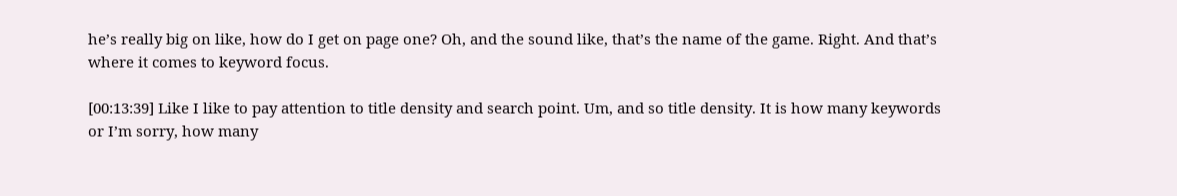he’s really big on like, how do I get on page one? Oh, and the sound like, that’s the name of the game. Right. And that’s where it comes to keyword focus.

[00:13:39] Like I like to pay attention to title density and search point. Um, and so title density. It is how many keywords or I’m sorry, how many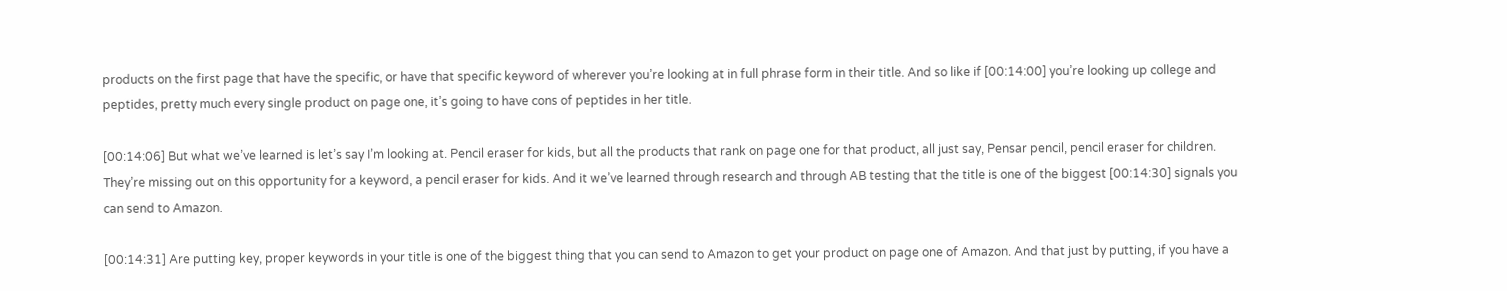products on the first page that have the specific, or have that specific keyword of wherever you’re looking at in full phrase form in their title. And so like if [00:14:00] you’re looking up college and peptides, pretty much every single product on page one, it’s going to have cons of peptides in her title.

[00:14:06] But what we’ve learned is let’s say I’m looking at. Pencil eraser for kids, but all the products that rank on page one for that product, all just say, Pensar pencil, pencil eraser for children. They’re missing out on this opportunity for a keyword, a pencil eraser for kids. And it we’ve learned through research and through AB testing that the title is one of the biggest [00:14:30] signals you can send to Amazon.

[00:14:31] Are putting key, proper keywords in your title is one of the biggest thing that you can send to Amazon to get your product on page one of Amazon. And that just by putting, if you have a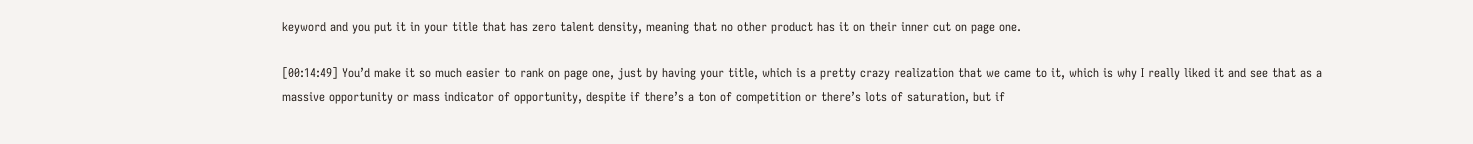keyword and you put it in your title that has zero talent density, meaning that no other product has it on their inner cut on page one.

[00:14:49] You’d make it so much easier to rank on page one, just by having your title, which is a pretty crazy realization that we came to it, which is why I really liked it and see that as a massive opportunity or mass indicator of opportunity, despite if there’s a ton of competition or there’s lots of saturation, but if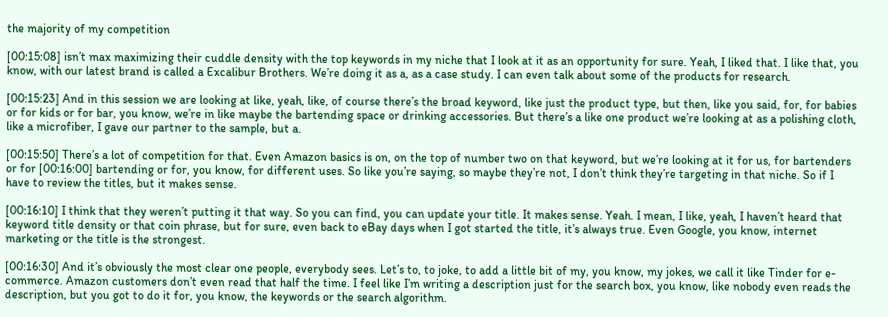the majority of my competition

[00:15:08] isn’t max maximizing their cuddle density with the top keywords in my niche that I look at it as an opportunity for sure. Yeah, I liked that. I like that, you know, with our latest brand is called a Excalibur Brothers. We’re doing it as a, as a case study. I can even talk about some of the products for research.

[00:15:23] And in this session we are looking at like, yeah, like, of course there’s the broad keyword, like just the product type, but then, like you said, for, for babies or for kids or for bar, you know, we’re in like maybe the bartending space or drinking accessories. But there’s a like one product we’re looking at as a polishing cloth, like a microfiber, I gave our partner to the sample, but a.

[00:15:50] There’s a lot of competition for that. Even Amazon basics is on, on the top of number two on that keyword, but we’re looking at it for us, for bartenders or for [00:16:00] bartending or for, you know, for different uses. So like you’re saying, so maybe they’re not, I don’t think they’re targeting in that niche. So if I have to review the titles, but it makes sense.

[00:16:10] I think that they weren’t putting it that way. So you can find, you can update your title. It makes sense. Yeah. I mean, I like, yeah, I haven’t heard that keyword title density or that coin phrase, but for sure, even back to eBay days when I got started the title, it’s always true. Even Google, you know, internet marketing or the title is the strongest.

[00:16:30] And it’s obviously the most clear one people, everybody sees. Let’s to, to joke, to add a little bit of my, you know, my jokes, we call it like Tinder for e-commerce. Amazon customers don’t even read that half the time. I feel like I’m writing a description just for the search box, you know, like nobody even reads the description, but you got to do it for, you know, the keywords or the search algorithm.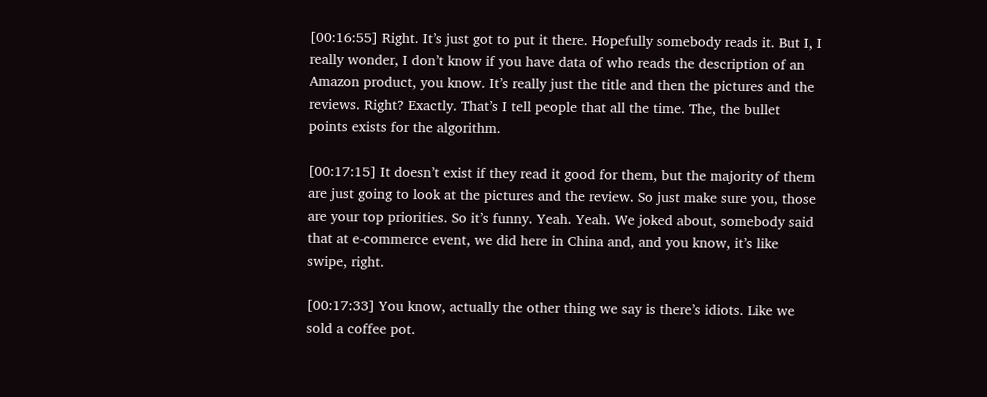[00:16:55] Right. It’s just got to put it there. Hopefully somebody reads it. But I, I really wonder, I don’t know if you have data of who reads the description of an Amazon product, you know. It’s really just the title and then the pictures and the reviews. Right? Exactly. That’s I tell people that all the time. The, the bullet points exists for the algorithm.

[00:17:15] It doesn’t exist if they read it good for them, but the majority of them are just going to look at the pictures and the review. So just make sure you, those are your top priorities. So it’s funny. Yeah. Yeah. We joked about, somebody said that at e-commerce event, we did here in China and, and you know, it’s like swipe, right.

[00:17:33] You know, actually the other thing we say is there’s idiots. Like we sold a coffee pot.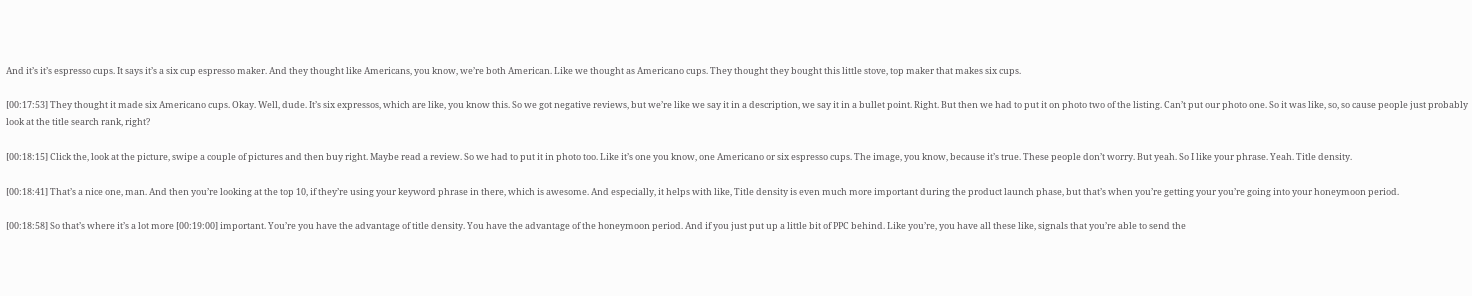And it’s it’s espresso cups. It says it’s a six cup espresso maker. And they thought like Americans, you know, we’re both American. Like we thought as Americano cups. They thought they bought this little stove, top maker that makes six cups.

[00:17:53] They thought it made six Americano cups. Okay. Well, dude. It’s six expressos, which are like, you know this. So we got negative reviews, but we’re like we say it in a description, we say it in a bullet point. Right. But then we had to put it on photo two of the listing. Can’t put our photo one. So it was like, so, so cause people just probably look at the title search rank, right?

[00:18:15] Click the, look at the picture, swipe a couple of pictures and then buy right. Maybe read a review. So we had to put it in photo too. Like it’s one you know, one Americano or six espresso cups. The image, you know, because it’s true. These people don’t worry. But yeah. So I like your phrase. Yeah. Title density.

[00:18:41] That’s a nice one, man. And then you’re looking at the top 10, if they’re using your keyword phrase in there, which is awesome. And especially, it helps with like, Title density is even much more important during the product launch phase, but that’s when you’re getting your you’re going into your honeymoon period.

[00:18:58] So that’s where it’s a lot more [00:19:00] important. You’re you have the advantage of title density. You have the advantage of the honeymoon period. And if you just put up a little bit of PPC behind. Like you’re, you have all these like, signals that you’re able to send the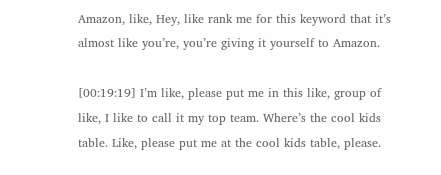Amazon, like, Hey, like rank me for this keyword that it’s almost like you’re, you’re giving it yourself to Amazon.

[00:19:19] I’m like, please put me in this like, group of like, I like to call it my top team. Where’s the cool kids table. Like, please put me at the cool kids table, please.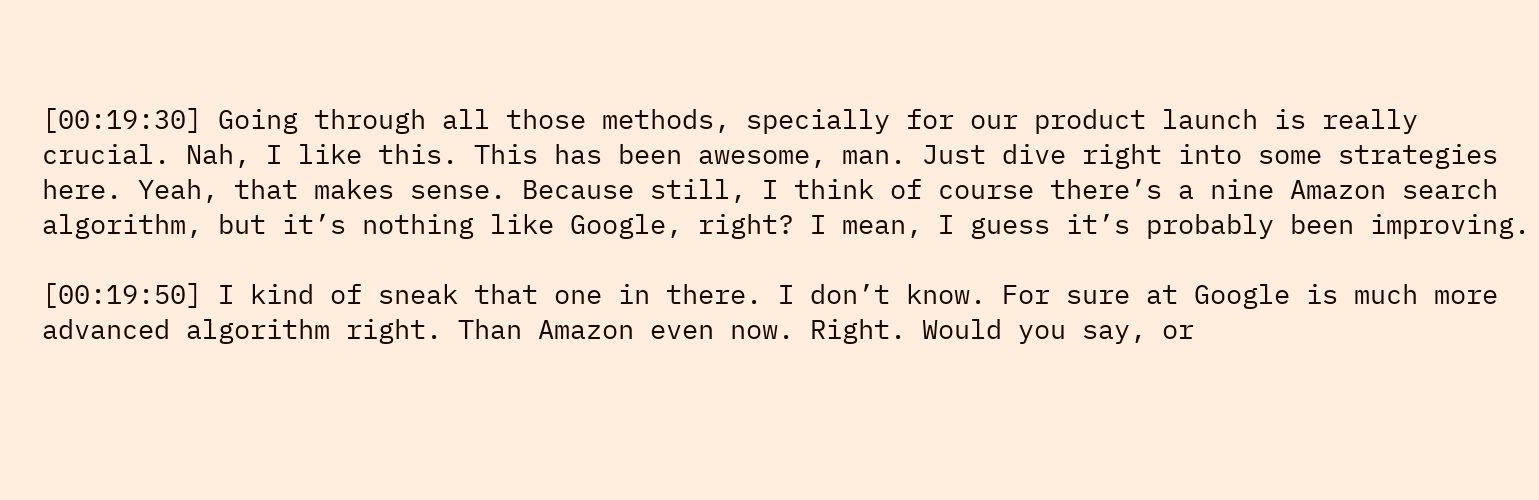[00:19:30] Going through all those methods, specially for our product launch is really crucial. Nah, I like this. This has been awesome, man. Just dive right into some strategies here. Yeah, that makes sense. Because still, I think of course there’s a nine Amazon search algorithm, but it’s nothing like Google, right? I mean, I guess it’s probably been improving.

[00:19:50] I kind of sneak that one in there. I don’t know. For sure at Google is much more advanced algorithm right. Than Amazon even now. Right. Would you say, or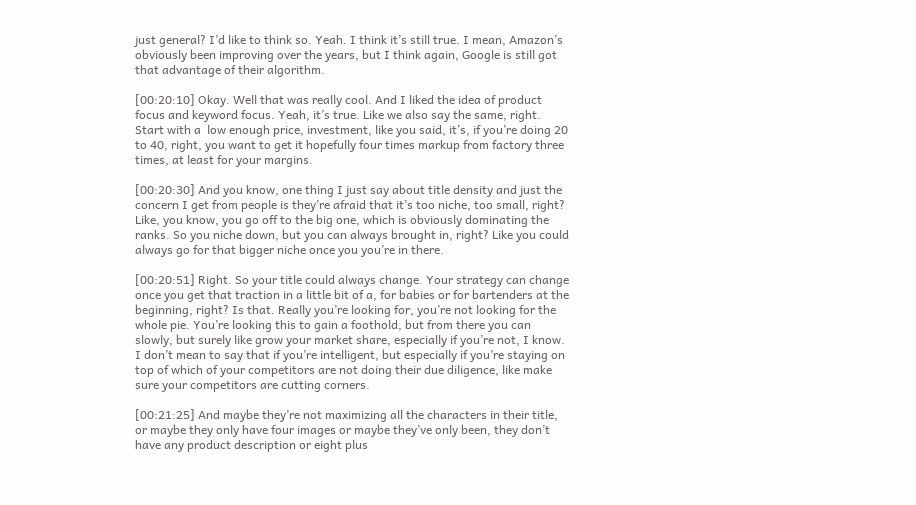just general? I’d like to think so. Yeah. I think it’s still true. I mean, Amazon’s obviously been improving over the years, but I think again, Google is still got that advantage of their algorithm.

[00:20:10] Okay. Well that was really cool. And I liked the idea of product focus and keyword focus. Yeah, it’s true. Like we also say the same, right. Start with a  low enough price, investment, like you said, it’s, if you’re doing 20 to 40, right, you want to get it hopefully four times markup from factory three times, at least for your margins.

[00:20:30] And you know, one thing I just say about title density and just the concern I get from people is they’re afraid that it’s too niche, too small, right? Like, you know, you go off to the big one, which is obviously dominating the ranks. So you niche down, but you can always brought in, right? Like you could always go for that bigger niche once you you’re in there.

[00:20:51] Right. So your title could always change. Your strategy can change once you get that traction in a little bit of a, for babies or for bartenders at the beginning, right? Is that. Really you’re looking for, you’re not looking for the whole pie. You’re looking this to gain a foothold, but from there you can slowly, but surely like grow your market share, especially if you’re not, I know. I don’t mean to say that if you’re intelligent, but especially if you’re staying on top of which of your competitors are not doing their due diligence, like make sure your competitors are cutting corners.

[00:21:25] And maybe they’re not maximizing all the characters in their title, or maybe they only have four images or maybe they’ve only been, they don’t have any product description or eight plus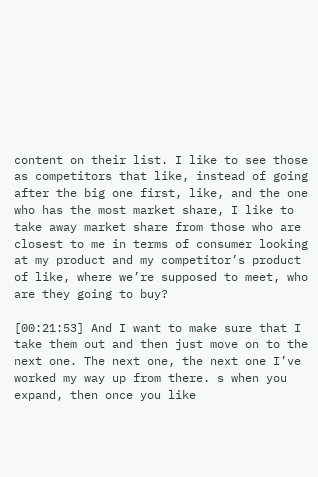content on their list. I like to see those as competitors that like, instead of going after the big one first, like, and the one who has the most market share, I like to take away market share from those who are closest to me in terms of consumer looking at my product and my competitor’s product of like, where we’re supposed to meet, who are they going to buy?

[00:21:53] And I want to make sure that I take them out and then just move on to the next one. The next one, the next one I’ve worked my way up from there. s when you expand, then once you like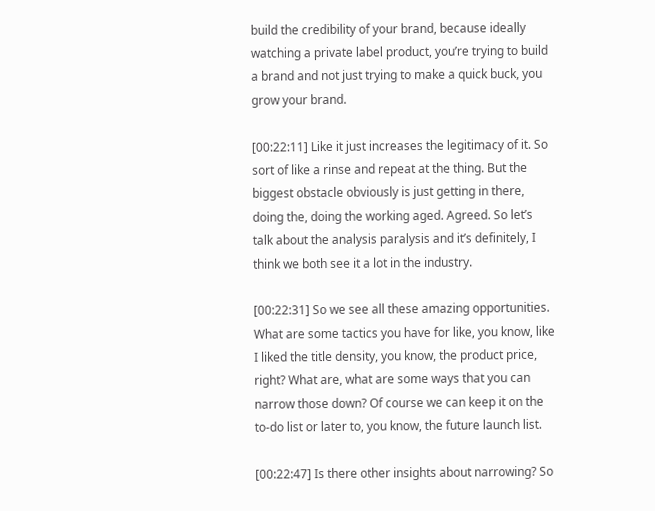build the credibility of your brand, because ideally watching a private label product, you’re trying to build a brand and not just trying to make a quick buck, you grow your brand.

[00:22:11] Like it just increases the legitimacy of it. So sort of like a rinse and repeat at the thing. But the biggest obstacle obviously is just getting in there, doing the, doing the working aged. Agreed. So let’s talk about the analysis paralysis and it’s definitely, I think we both see it a lot in the industry.

[00:22:31] So we see all these amazing opportunities. What are some tactics you have for like, you know, like I liked the title density, you know, the product price, right? What are, what are some ways that you can narrow those down? Of course we can keep it on the to-do list or later to, you know, the future launch list.

[00:22:47] Is there other insights about narrowing? So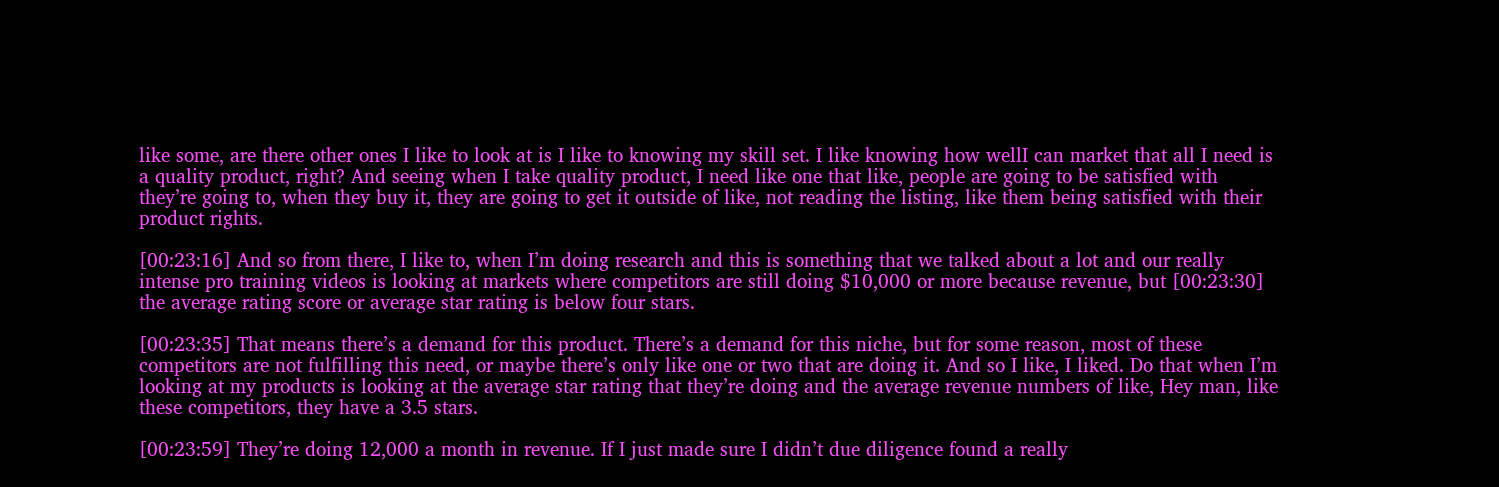like some, are there other ones I like to look at is I like to knowing my skill set. I like knowing how wellI can market that all I need is a quality product, right? And seeing when I take quality product, I need like one that like, people are going to be satisfied with they’re going to, when they buy it, they are going to get it outside of like, not reading the listing, like them being satisfied with their product rights.

[00:23:16] And so from there, I like to, when I’m doing research and this is something that we talked about a lot and our really intense pro training videos is looking at markets where competitors are still doing $10,000 or more because revenue, but [00:23:30] the average rating score or average star rating is below four stars.

[00:23:35] That means there’s a demand for this product. There’s a demand for this niche, but for some reason, most of these competitors are not fulfilling this need, or maybe there’s only like one or two that are doing it. And so I like, I liked. Do that when I’m looking at my products is looking at the average star rating that they’re doing and the average revenue numbers of like, Hey man, like these competitors, they have a 3.5 stars.

[00:23:59] They’re doing 12,000 a month in revenue. If I just made sure I didn’t due diligence found a really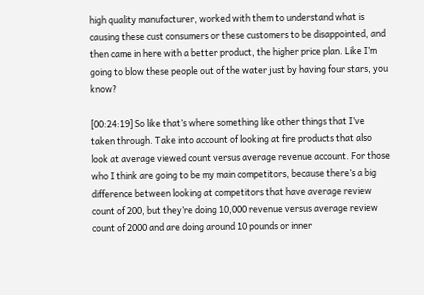high quality manufacturer, worked with them to understand what is causing these cust consumers or these customers to be disappointed, and then came in here with a better product, the higher price plan. Like I’m going to blow these people out of the water just by having four stars, you know?

[00:24:19] So like that’s where something like other things that I’ve taken through. Take into account of looking at fire products that also look at average viewed count versus average revenue account. For those who I think are going to be my main competitors, because there’s a big difference between looking at competitors that have average review count of 200, but they’re doing 10,000 revenue versus average review count of 2000 and are doing around 10 pounds or inner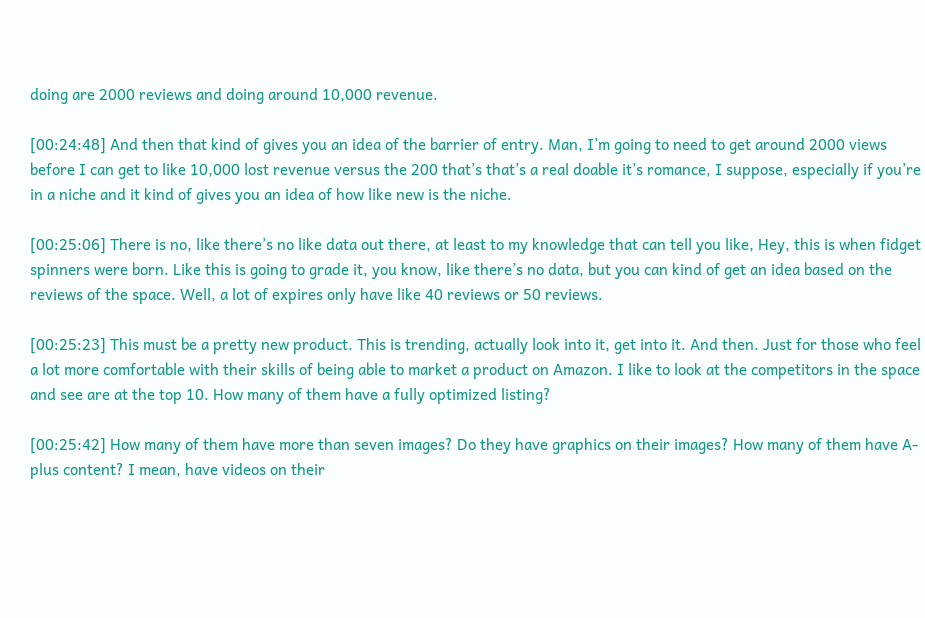doing are 2000 reviews and doing around 10,000 revenue.

[00:24:48] And then that kind of gives you an idea of the barrier of entry. Man, I’m going to need to get around 2000 views before I can get to like 10,000 lost revenue versus the 200 that’s that’s a real doable it’s romance, I suppose, especially if you’re in a niche and it kind of gives you an idea of how like new is the niche.

[00:25:06] There is no, like there’s no like data out there, at least to my knowledge that can tell you like, Hey, this is when fidget spinners were born. Like this is going to grade it, you know, like there’s no data, but you can kind of get an idea based on the reviews of the space. Well, a lot of expires only have like 40 reviews or 50 reviews.

[00:25:23] This must be a pretty new product. This is trending, actually look into it, get into it. And then. Just for those who feel a lot more comfortable with their skills of being able to market a product on Amazon. I like to look at the competitors in the space and see are at the top 10. How many of them have a fully optimized listing?

[00:25:42] How many of them have more than seven images? Do they have graphics on their images? How many of them have A-plus content? I mean, have videos on their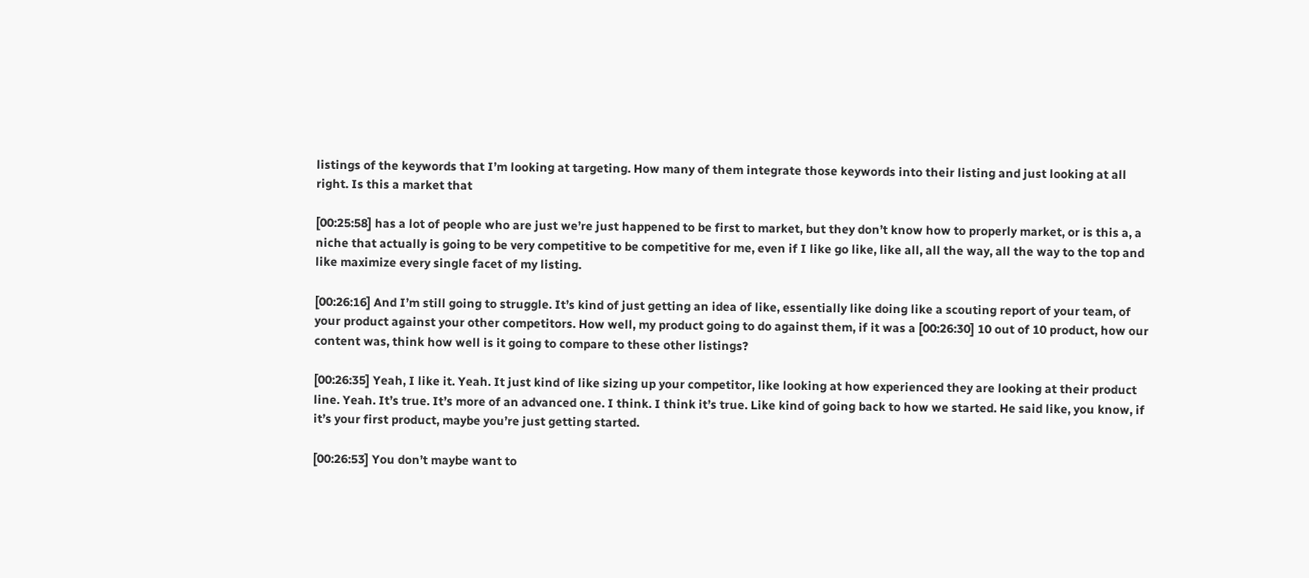listings of the keywords that I’m looking at targeting. How many of them integrate those keywords into their listing and just looking at all right. Is this a market that

[00:25:58] has a lot of people who are just we’re just happened to be first to market, but they don’t know how to properly market, or is this a, a niche that actually is going to be very competitive to be competitive for me, even if I like go like, like all, all the way, all the way to the top and like maximize every single facet of my listing.

[00:26:16] And I’m still going to struggle. It’s kind of just getting an idea of like, essentially like doing like a scouting report of your team, of your product against your other competitors. How well, my product going to do against them, if it was a [00:26:30] 10 out of 10 product, how our content was, think how well is it going to compare to these other listings?

[00:26:35] Yeah, I like it. Yeah. It just kind of like sizing up your competitor, like looking at how experienced they are looking at their product line. Yeah. It’s true. It’s more of an advanced one. I think. I think it’s true. Like kind of going back to how we started. He said like, you know, if it’s your first product, maybe you’re just getting started.

[00:26:53] You don’t maybe want to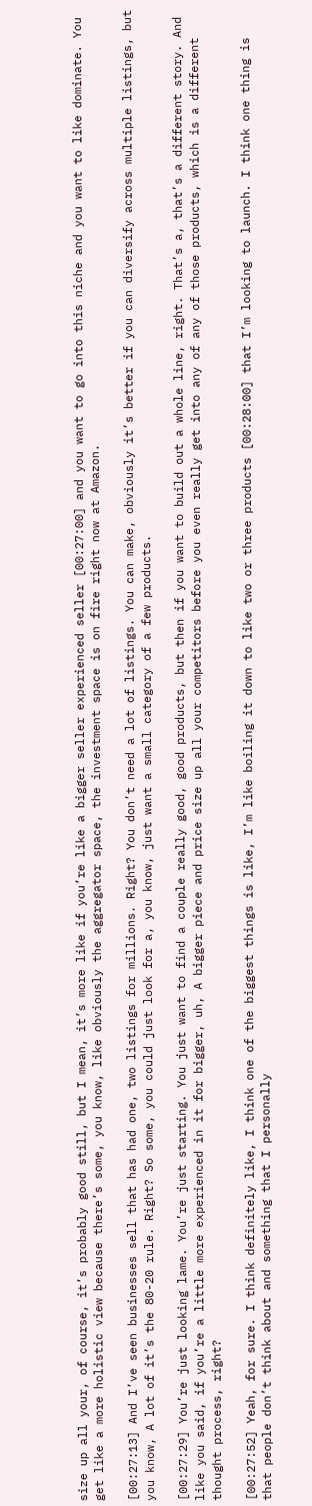size up all your, of course, it’s probably good still, but I mean, it’s more like if you’re like a bigger seller experienced seller [00:27:00] and you want to go into this niche and you want to like dominate. You get like a more holistic view because there’s some, you know, like obviously the aggregator space, the investment space is on fire right now at Amazon.

[00:27:13] And I’ve seen businesses sell that has had one, two listings for millions. Right? You don’t need a lot of listings. You can make, obviously it’s better if you can diversify across multiple listings, but you know, A lot of it’s the 80-20 rule. Right? So some, you could just look for a, you know, just want a small category of a few products.

[00:27:29] You’re just looking lame. You’re just starting. You just want to find a couple really good, good products, but then if you want to build out a whole line, right. That’s a, that’s a different story. And like you said, if you’re a little more experienced in it for bigger, uh, A bigger piece and price size up all your competitors before you even really get into any of any of those products, which is a different thought process, right?

[00:27:52] Yeah, for sure. I think definitely like, I think one of the biggest things is like, I’m like boiling it down to like two or three products [00:28:00] that I’m looking to launch. I think one thing is that people don’t think about and something that I personally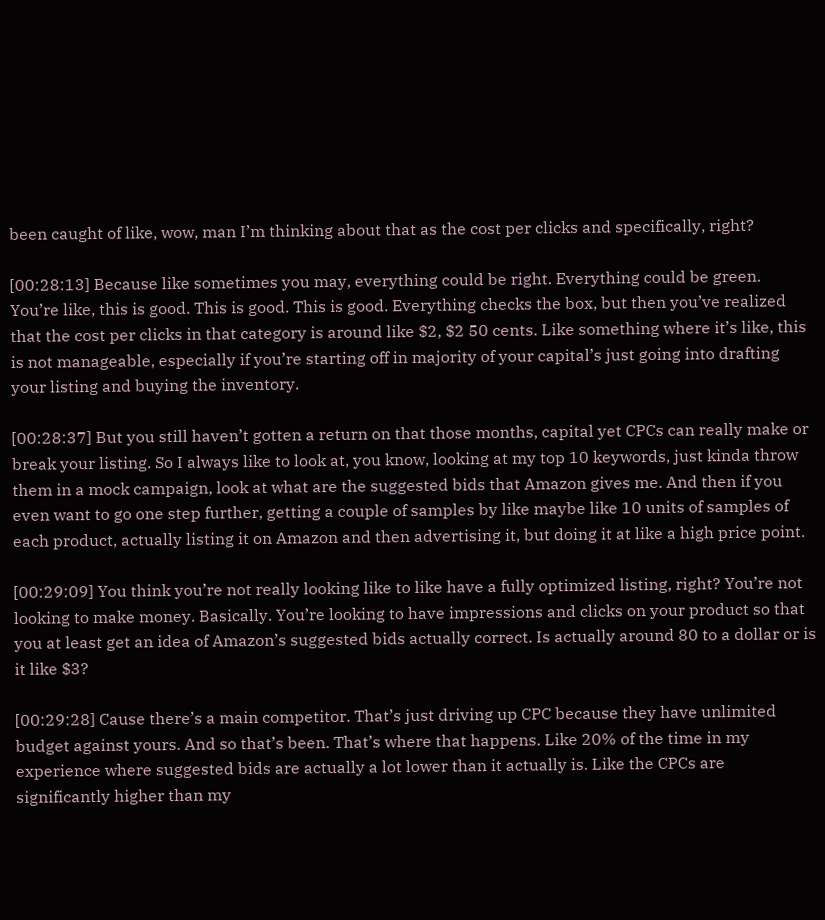been caught of like, wow, man I’m thinking about that as the cost per clicks and specifically, right?

[00:28:13] Because like sometimes you may, everything could be right. Everything could be green. You’re like, this is good. This is good. This is good. Everything checks the box, but then you’ve realized that the cost per clicks in that category is around like $2, $2 50 cents. Like something where it’s like, this is not manageable, especially if you’re starting off in majority of your capital’s just going into drafting your listing and buying the inventory.

[00:28:37] But you still haven’t gotten a return on that those months, capital yet CPCs can really make or break your listing. So I always like to look at, you know, looking at my top 10 keywords, just kinda throw them in a mock campaign, look at what are the suggested bids that Amazon gives me. And then if you even want to go one step further, getting a couple of samples by like maybe like 10 units of samples of each product, actually listing it on Amazon and then advertising it, but doing it at like a high price point.

[00:29:09] You think you’re not really looking like to like have a fully optimized listing, right? You’re not looking to make money. Basically. You’re looking to have impressions and clicks on your product so that you at least get an idea of Amazon’s suggested bids actually correct. Is actually around 80 to a dollar or is it like $3?

[00:29:28] Cause there’s a main competitor. That’s just driving up CPC because they have unlimited budget against yours. And so that’s been. That’s where that happens. Like 20% of the time in my experience where suggested bids are actually a lot lower than it actually is. Like the CPCs are significantly higher than my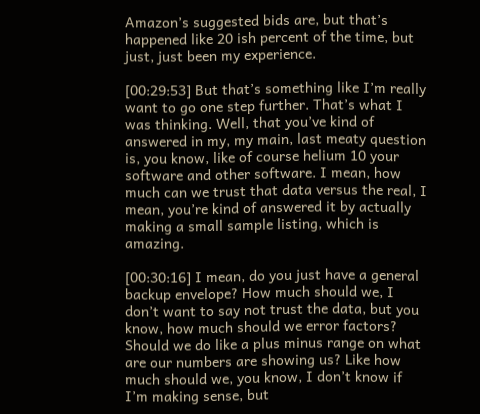Amazon’s suggested bids are, but that’s happened like 20 ish percent of the time, but just, just been my experience.

[00:29:53] But that’s something like I’m really want to go one step further. That’s what I was thinking. Well, that you’ve kind of answered in my, my main, last meaty question is, you know, like of course helium 10 your software and other software. I mean, how much can we trust that data versus the real, I mean, you’re kind of answered it by actually making a small sample listing, which is amazing.

[00:30:16] I mean, do you just have a general backup envelope? How much should we, I don’t want to say not trust the data, but you know, how much should we error factors? Should we do like a plus minus range on what are our numbers are showing us? Like how much should we, you know, I don’t know if I’m making sense, but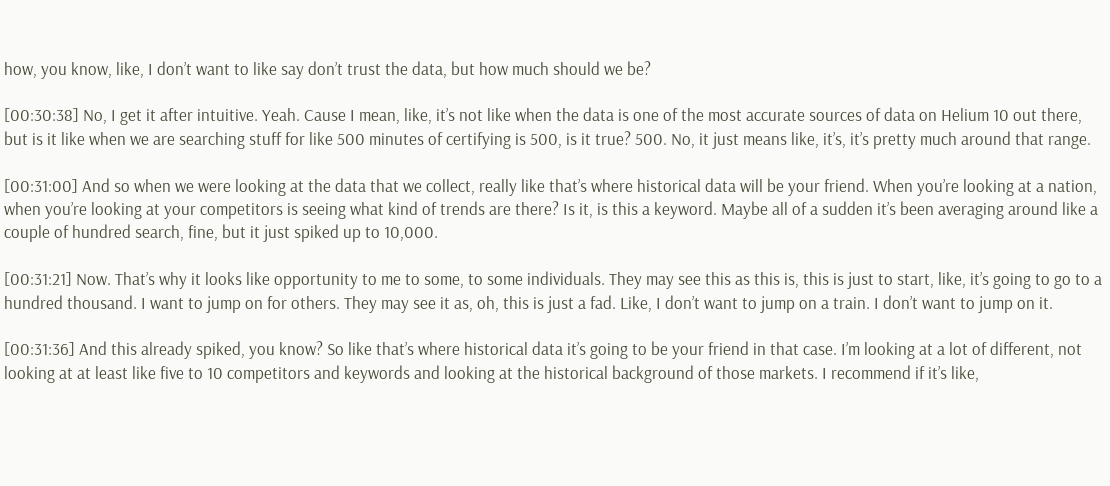how, you know, like, I don’t want to like say don’t trust the data, but how much should we be?

[00:30:38] No, I get it after intuitive. Yeah. Cause I mean, like, it’s not like when the data is one of the most accurate sources of data on Helium 10 out there, but is it like when we are searching stuff for like 500 minutes of certifying is 500, is it true? 500. No, it just means like, it’s, it’s pretty much around that range.

[00:31:00] And so when we were looking at the data that we collect, really like that’s where historical data will be your friend. When you’re looking at a nation, when you’re looking at your competitors is seeing what kind of trends are there? Is it, is this a keyword. Maybe all of a sudden it’s been averaging around like a couple of hundred search, fine, but it just spiked up to 10,000.

[00:31:21] Now. That’s why it looks like opportunity to me to some, to some individuals. They may see this as this is, this is just to start, like, it’s going to go to a hundred thousand. I want to jump on for others. They may see it as, oh, this is just a fad. Like, I don’t want to jump on a train. I don’t want to jump on it.

[00:31:36] And this already spiked, you know? So like that’s where historical data it’s going to be your friend in that case. I’m looking at a lot of different, not looking at at least like five to 10 competitors and keywords and looking at the historical background of those markets. I recommend if it’s like,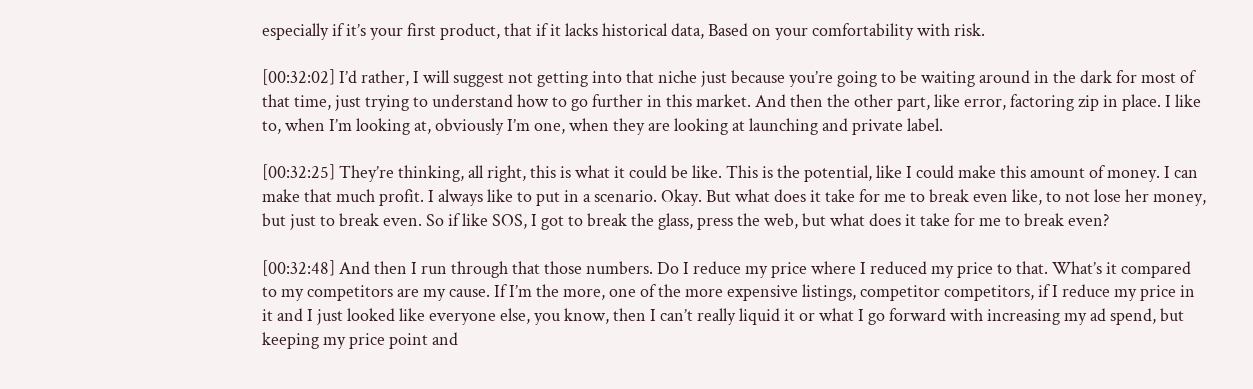especially if it’s your first product, that if it lacks historical data, Based on your comfortability with risk.

[00:32:02] I’d rather, I will suggest not getting into that niche just because you’re going to be waiting around in the dark for most of that time, just trying to understand how to go further in this market. And then the other part, like error, factoring zip in place. I like to, when I’m looking at, obviously I’m one, when they are looking at launching and private label.

[00:32:25] They’re thinking, all right, this is what it could be like. This is the potential, like I could make this amount of money. I can make that much profit. I always like to put in a scenario. Okay. But what does it take for me to break even like, to not lose her money, but just to break even. So if like SOS, I got to break the glass, press the web, but what does it take for me to break even?

[00:32:48] And then I run through that those numbers. Do I reduce my price where I reduced my price to that. What’s it compared to my competitors are my cause. If I’m the more, one of the more expensive listings, competitor competitors, if I reduce my price in it and I just looked like everyone else, you know, then I can’t really liquid it or what I go forward with increasing my ad spend, but keeping my price point and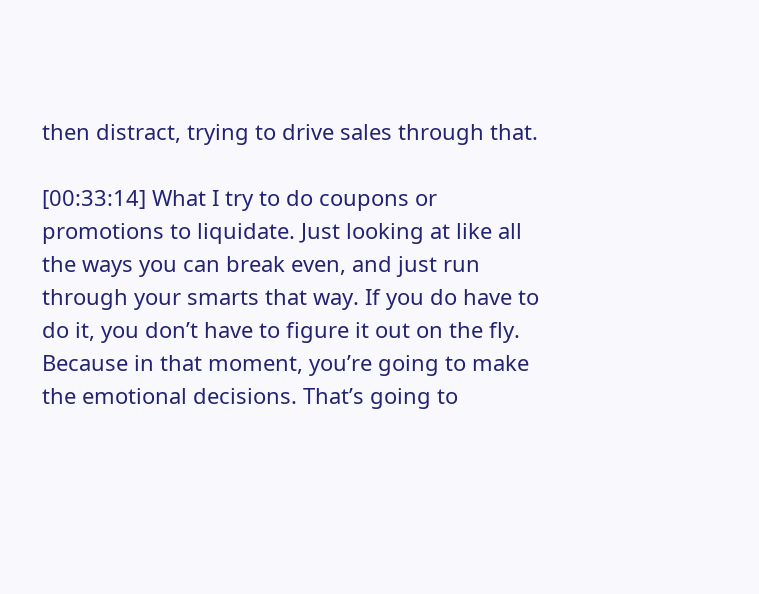then distract, trying to drive sales through that.

[00:33:14] What I try to do coupons or promotions to liquidate. Just looking at like all the ways you can break even, and just run through your smarts that way. If you do have to do it, you don’t have to figure it out on the fly. Because in that moment, you’re going to make the emotional decisions. That’s going to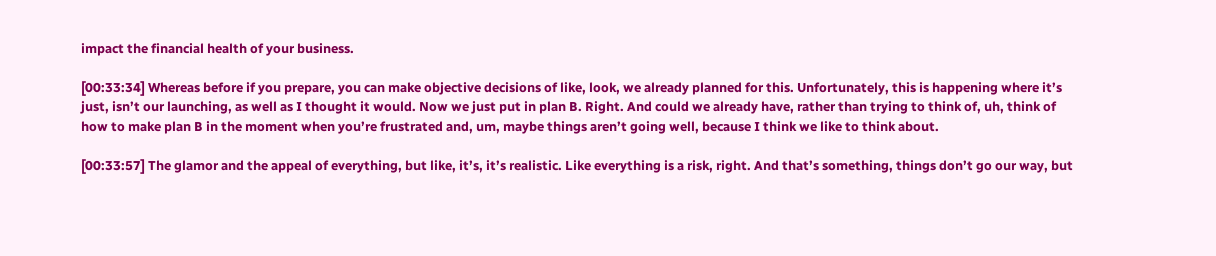impact the financial health of your business.

[00:33:34] Whereas before if you prepare, you can make objective decisions of like, look, we already planned for this. Unfortunately, this is happening where it’s just, isn’t our launching, as well as I thought it would. Now we just put in plan B. Right. And could we already have, rather than trying to think of, uh, think of how to make plan B in the moment when you’re frustrated and, um, maybe things aren’t going well, because I think we like to think about.

[00:33:57] The glamor and the appeal of everything, but like, it’s, it’s realistic. Like everything is a risk, right. And that’s something, things don’t go our way, but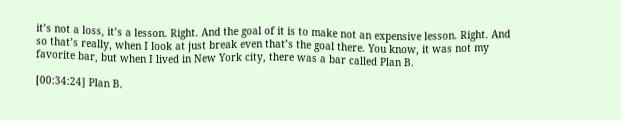it’s not a loss, it’s a lesson. Right. And the goal of it is to make not an expensive lesson. Right. And so that’s really, when I look at just break even that’s the goal there. You know, it was not my favorite bar, but when I lived in New York city, there was a bar called Plan B.

[00:34:24] Plan B.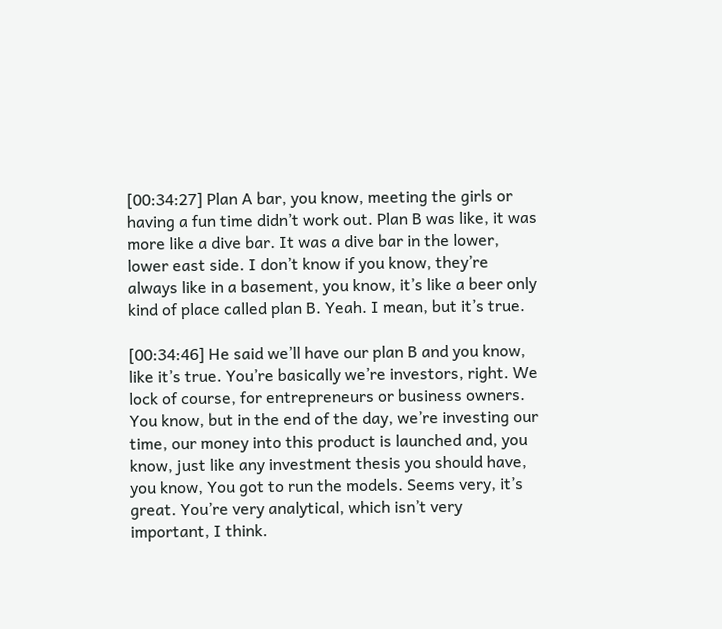[00:34:27] Plan A bar, you know, meeting the girls or having a fun time didn’t work out. Plan B was like, it was more like a dive bar. It was a dive bar in the lower, lower east side. I don’t know if you know, they’re always like in a basement, you know, it’s like a beer only kind of place called plan B. Yeah. I mean, but it’s true.

[00:34:46] He said we’ll have our plan B and you know, like it’s true. You’re basically we’re investors, right. We lock of course, for entrepreneurs or business owners. You know, but in the end of the day, we’re investing our time, our money into this product is launched and, you know, just like any investment thesis you should have, you know, You got to run the models. Seems very, it’s great. You’re very analytical, which isn’t very important, I think.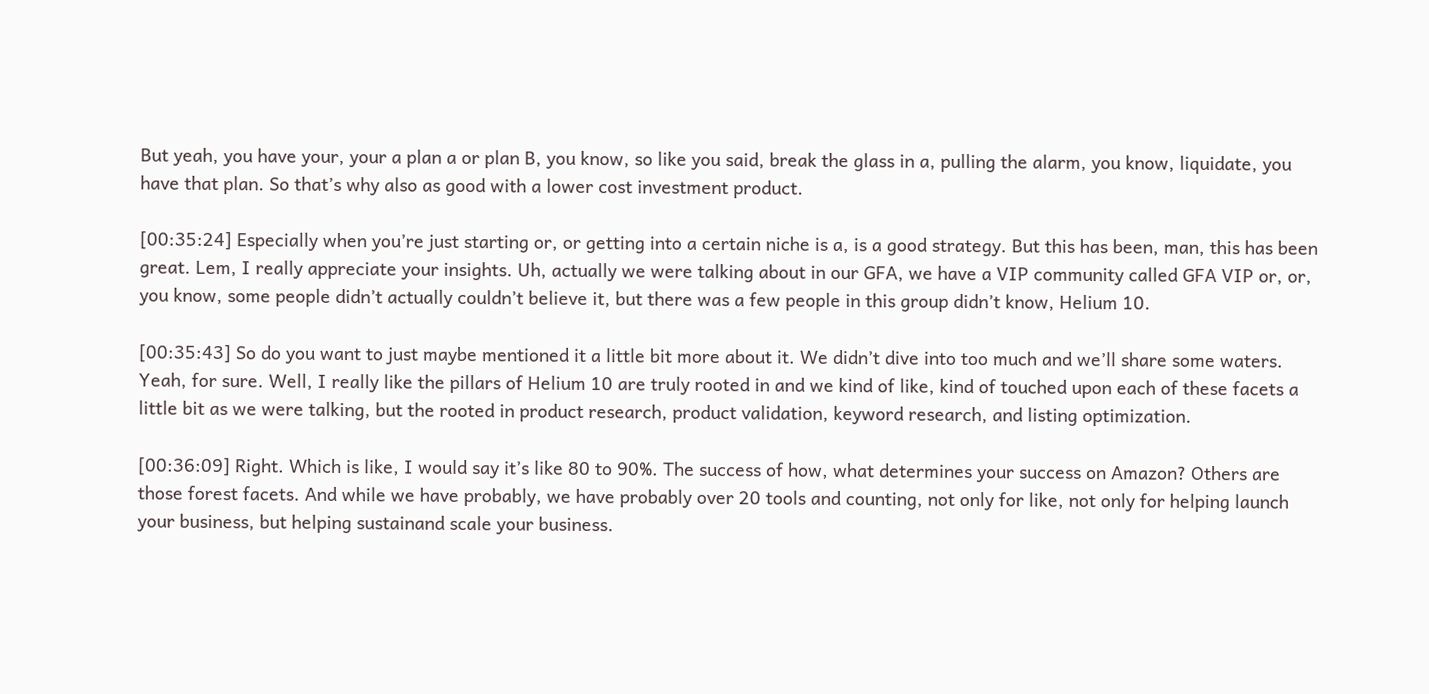But yeah, you have your, your a plan a or plan B, you know, so like you said, break the glass in a, pulling the alarm, you know, liquidate, you have that plan. So that’s why also as good with a lower cost investment product.

[00:35:24] Especially when you’re just starting or, or getting into a certain niche is a, is a good strategy. But this has been, man, this has been great. Lem, I really appreciate your insights. Uh, actually we were talking about in our GFA, we have a VIP community called GFA VIP or, or, you know, some people didn’t actually couldn’t believe it, but there was a few people in this group didn’t know, Helium 10.

[00:35:43] So do you want to just maybe mentioned it a little bit more about it. We didn’t dive into too much and we’ll share some waters. Yeah, for sure. Well, I really like the pillars of Helium 10 are truly rooted in and we kind of like, kind of touched upon each of these facets a little bit as we were talking, but the rooted in product research, product validation, keyword research, and listing optimization.

[00:36:09] Right. Which is like, I would say it’s like 80 to 90%. The success of how, what determines your success on Amazon? Others are those forest facets. And while we have probably, we have probably over 20 tools and counting, not only for like, not only for helping launch your business, but helping sustainand scale your business.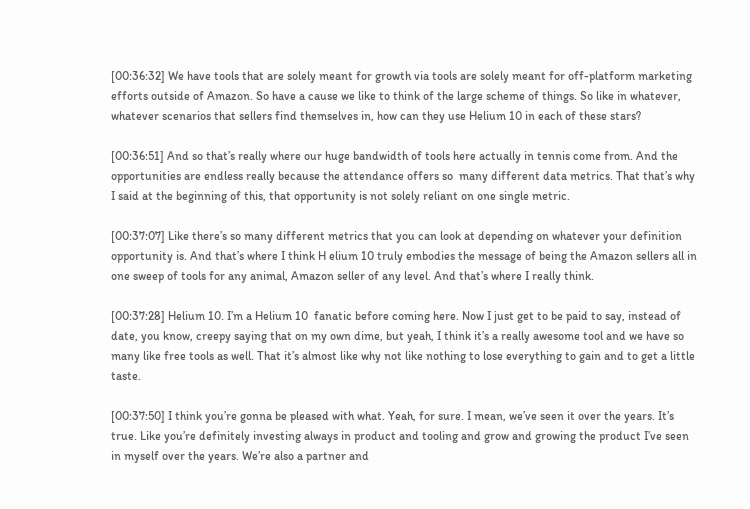[00:36:32] We have tools that are solely meant for growth via tools are solely meant for off-platform marketing efforts outside of Amazon. So have a cause we like to think of the large scheme of things. So like in whatever, whatever scenarios that sellers find themselves in, how can they use Helium 10 in each of these stars?

[00:36:51] And so that’s really where our huge bandwidth of tools here actually in tennis come from. And the opportunities are endless really because the attendance offers so  many different data metrics. That that’s why I said at the beginning of this, that opportunity is not solely reliant on one single metric.

[00:37:07] Like there’s so many different metrics that you can look at depending on whatever your definition opportunity is. And that’s where I think H elium 10 truly embodies the message of being the Amazon sellers all in one sweep of tools for any animal, Amazon seller of any level. And that’s where I really think.

[00:37:28] Helium 10. I’m a Helium 10  fanatic before coming here. Now I just get to be paid to say, instead of date, you know, creepy saying that on my own dime, but yeah, I think it’s a really awesome tool and we have so many like free tools as well. That it’s almost like why not like nothing to lose everything to gain and to get a little taste.

[00:37:50] I think you’re gonna be pleased with what. Yeah, for sure. I mean, we’ve seen it over the years. It’s true. Like you’re definitely investing always in product and tooling and grow and growing the product I’ve seen in myself over the years. We’re also a partner and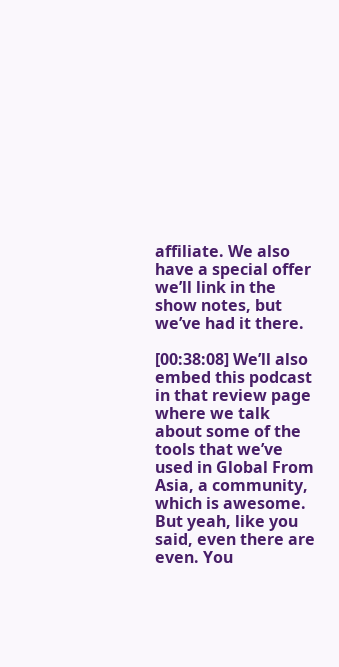affiliate. We also have a special offer we’ll link in the show notes, but we’ve had it there.

[00:38:08] We’ll also embed this podcast in that review page where we talk about some of the tools that we’ve used in Global From Asia, a community, which is awesome. But yeah, like you said, even there are even. You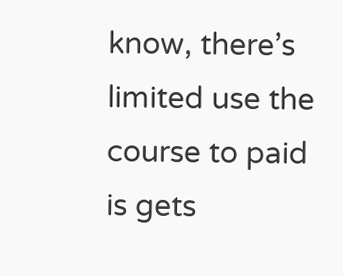know, there’s limited use the course to paid is gets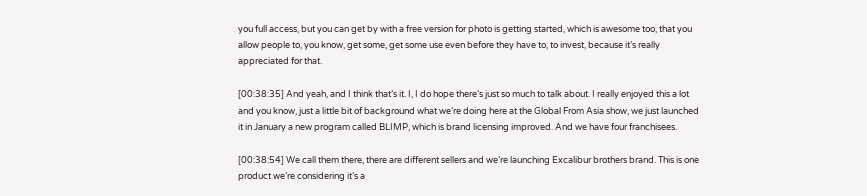you full access, but you can get by with a free version for photo is getting started, which is awesome too, that you allow people to, you know, get some, get some use even before they have to, to invest, because it’s really appreciated for that.

[00:38:35] And yeah, and I think that’s it. I, I do hope there’s just so much to talk about. I really enjoyed this a lot and you know, just a little bit of background what we’re doing here at the Global From Asia show, we just launched it in January a new program called BLIMP, which is brand licensing improved. And we have four franchisees.

[00:38:54] We call them there, there are different sellers and we’re launching Excalibur brothers brand. This is one product we’re considering it’s a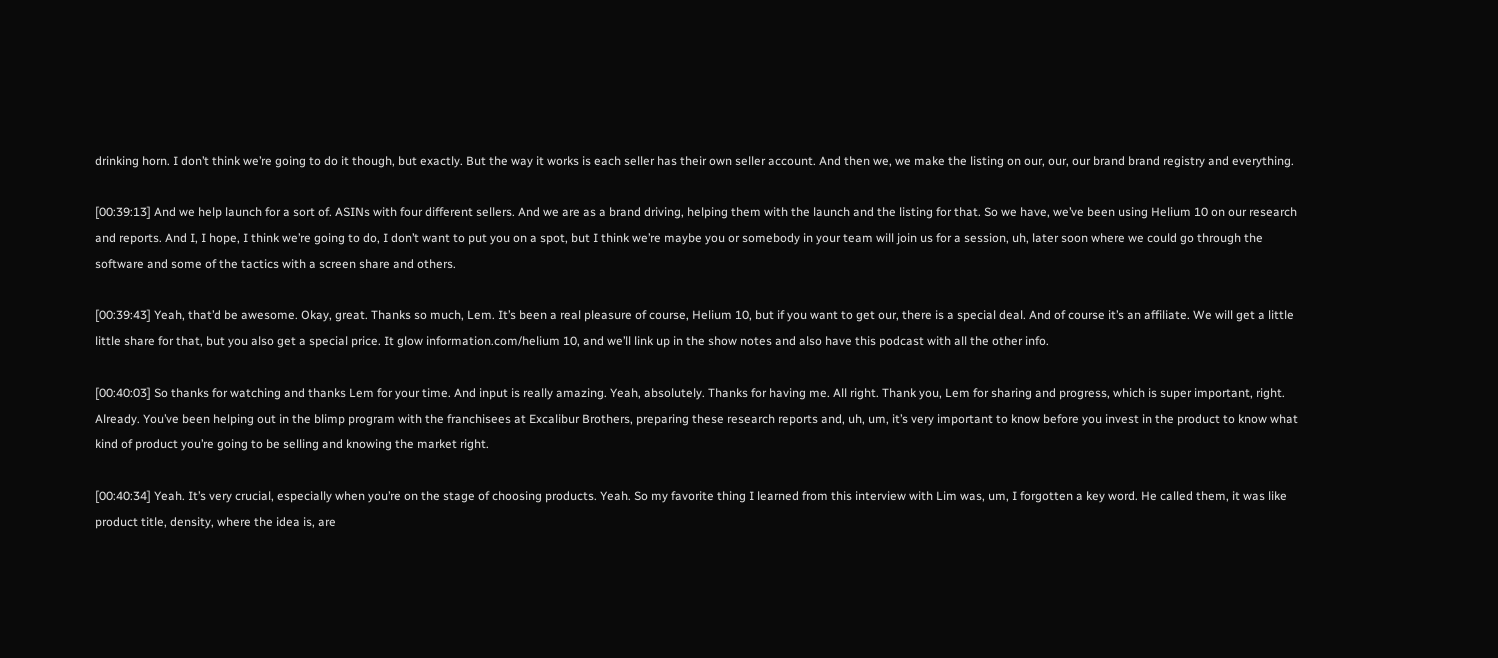drinking horn. I don’t think we’re going to do it though, but exactly. But the way it works is each seller has their own seller account. And then we, we make the listing on our, our, our brand brand registry and everything.

[00:39:13] And we help launch for a sort of. ASINs with four different sellers. And we are as a brand driving, helping them with the launch and the listing for that. So we have, we’ve been using Helium 10 on our research and reports. And I, I hope, I think we’re going to do, I don’t want to put you on a spot, but I think we’re maybe you or somebody in your team will join us for a session, uh, later soon where we could go through the software and some of the tactics with a screen share and others.

[00:39:43] Yeah, that’d be awesome. Okay, great. Thanks so much, Lem. It’s been a real pleasure of course, Helium 10, but if you want to get our, there is a special deal. And of course it’s an affiliate. We will get a little little share for that, but you also get a special price. It glow information.com/helium 10, and we’ll link up in the show notes and also have this podcast with all the other info.

[00:40:03] So thanks for watching and thanks Lem for your time. And input is really amazing. Yeah, absolutely. Thanks for having me. All right. Thank you, Lem for sharing and progress, which is super important, right. Already. You’ve been helping out in the blimp program with the franchisees at Excalibur Brothers, preparing these research reports and, uh, um, it’s very important to know before you invest in the product to know what kind of product you’re going to be selling and knowing the market right.

[00:40:34] Yeah. It’s very crucial, especially when you’re on the stage of choosing products. Yeah. So my favorite thing I learned from this interview with Lim was, um, I forgotten a key word. He called them, it was like product title, density, where the idea is, are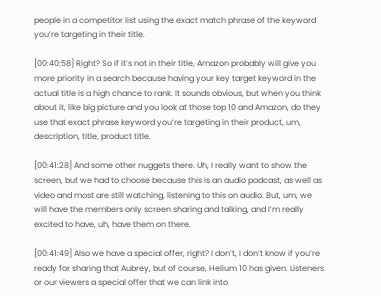people in a competitor list using the exact match phrase of the keyword you’re targeting in their title.

[00:40:58] Right? So if it’s not in their title, Amazon probably will give you more priority in a search because having your key target keyword in the actual title is a high chance to rank. It sounds obvious, but when you think about it, like big picture and you look at those top 10 and Amazon, do they use that exact phrase keyword you’re targeting in their product, um, description, title, product title.

[00:41:28] And some other nuggets there. Uh, I really want to show the screen, but we had to choose because this is an audio podcast, as well as video and most are still watching, listening to this on audio. But, um, we will have the members only screen sharing and talking, and I’m really excited to have, uh, have them on there.

[00:41:49] Also we have a special offer, right? I don’t, I don’t know if you’re ready for sharing that Aubrey, but of course, Helium 10 has given. Listeners or our viewers a special offer that we can link into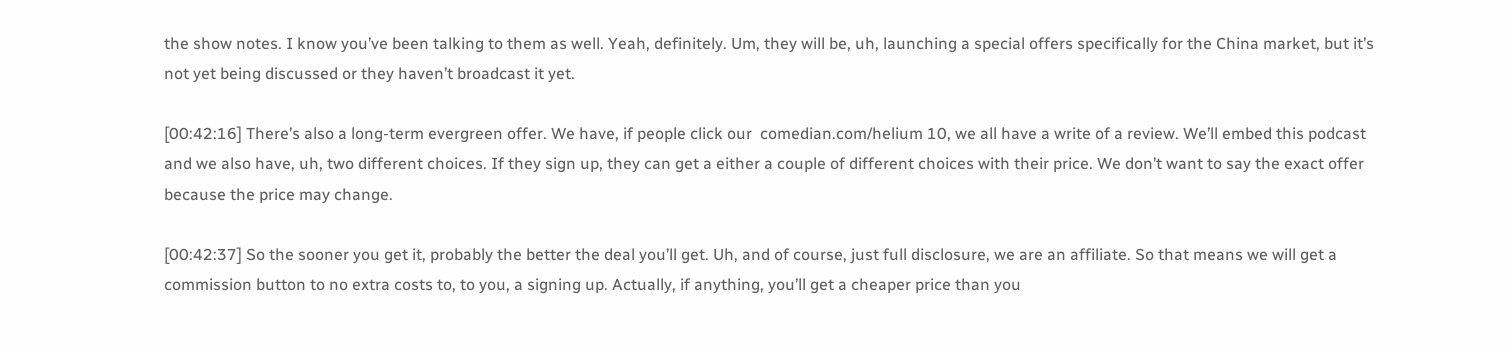the show notes. I know you’ve been talking to them as well. Yeah, definitely. Um, they will be, uh, launching a special offers specifically for the China market, but it’s not yet being discussed or they haven’t broadcast it yet.

[00:42:16] There’s also a long-term evergreen offer. We have, if people click our  comedian.com/helium 10, we all have a write of a review. We’ll embed this podcast and we also have, uh, two different choices. If they sign up, they can get a either a couple of different choices with their price. We don’t want to say the exact offer because the price may change.

[00:42:37] So the sooner you get it, probably the better the deal you’ll get. Uh, and of course, just full disclosure, we are an affiliate. So that means we will get a commission button to no extra costs to, to you, a signing up. Actually, if anything, you’ll get a cheaper price than you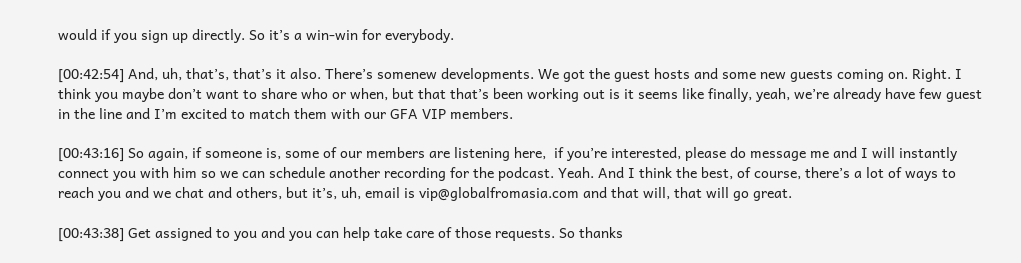would if you sign up directly. So it’s a win-win for everybody.

[00:42:54] And, uh, that’s, that’s it also. There’s somenew developments. We got the guest hosts and some new guests coming on. Right. I think you maybe don’t want to share who or when, but that that’s been working out is it seems like finally, yeah, we’re already have few guest in the line and I’m excited to match them with our GFA VIP members.

[00:43:16] So again, if someone is, some of our members are listening here,  if you’re interested, please do message me and I will instantly connect you with him so we can schedule another recording for the podcast. Yeah. And I think the best, of course, there’s a lot of ways to reach you and we chat and others, but it’s, uh, email is vip@globalfromasia.com and that will, that will go great.

[00:43:38] Get assigned to you and you can help take care of those requests. So thanks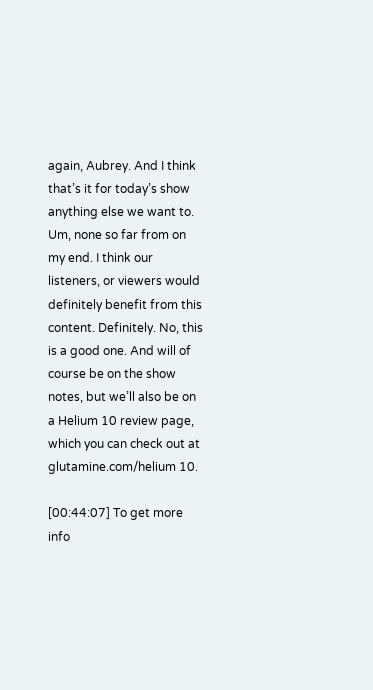again, Aubrey. And I think that’s it for today’s show anything else we want to. Um, none so far from on my end. I think our listeners, or viewers would definitely benefit from this content. Definitely. No, this is a good one. And will of course be on the show notes, but we’ll also be on a Helium 10 review page, which you can check out at glutamine.com/helium 10.

[00:44:07] To get more info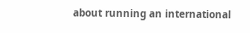about running an international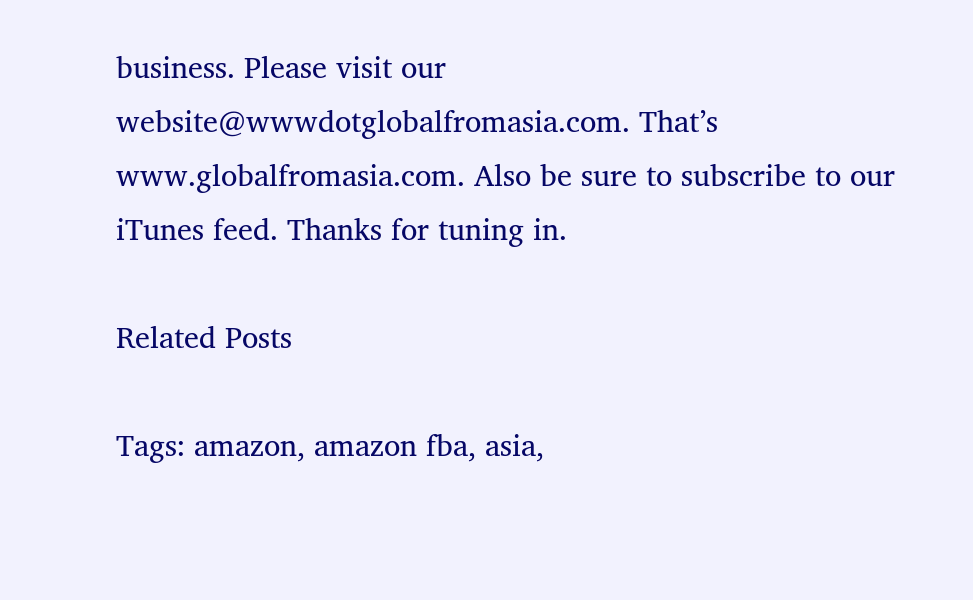business. Please visit our website@wwwdotglobalfromasia.com. That’s www.globalfromasia.com. Also be sure to subscribe to our iTunes feed. Thanks for tuning in.

Related Posts

Tags: amazon, amazon fba, asia,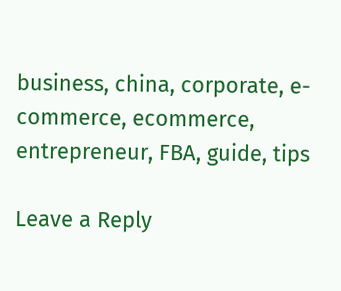business, china, corporate, e-commerce, ecommerce, entrepreneur, FBA, guide, tips

Leave a Reply